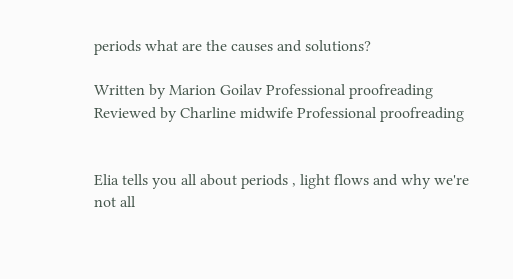periods what are the causes and solutions?

Written by Marion Goilav Professional proofreading
Reviewed by Charline midwife Professional proofreading


Elia tells you all about periods , light flows and why we're not all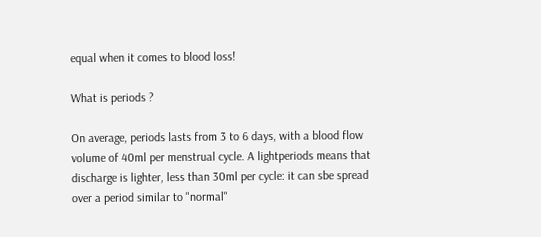equal when it comes to blood loss!

What is periods ?

On average, periods lasts from 3 to 6 days, with a blood flow volume of 40ml per menstrual cycle. A lightperiods means that discharge is lighter, less than 30ml per cycle: it can sbe spread over a period similar to "normal"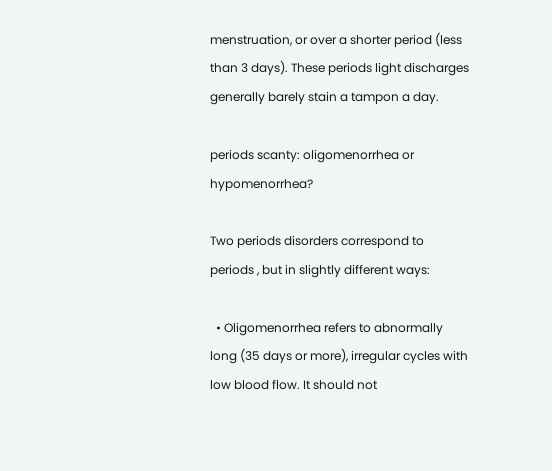menstruation, or over a shorter period (less than 3 days). These periods light discharges generally barely stain a tampon a day.

periods scanty: oligomenorrhea or hypomenorrhea?

Two periods disorders correspond to periods , but in slightly different ways:

  • Oligomenorrhea refers to abnormally long (35 days or more), irregular cycles with low blood flow. It should not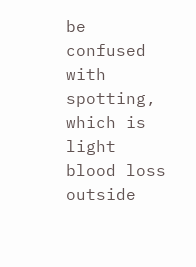be confused with spotting, which is light blood loss outside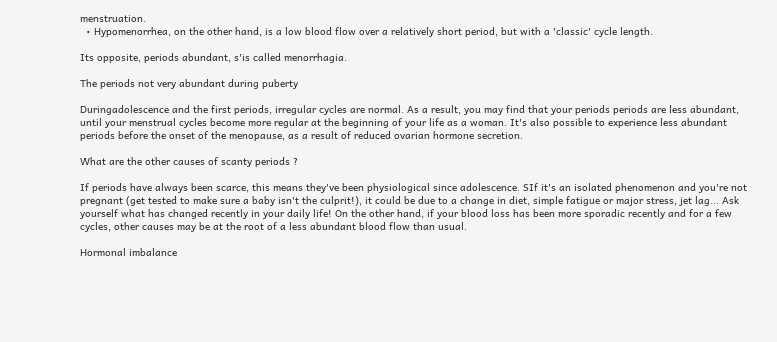menstruation.
  • Hypomenorrhea, on the other hand, is a low blood flow over a relatively short period, but with a 'classic' cycle length.

Its opposite, periods abundant, s'is called menorrhagia.

The periods not very abundant during puberty

Duringadolescence and the first periods, irregular cycles are normal. As a result, you may find that your periods periods are less abundant, until your menstrual cycles become more regular at the beginning of your life as a woman. It's also possible to experience less abundant periods before the onset of the menopause, as a result of reduced ovarian hormone secretion.

What are the other causes of scanty periods ?

If periods have always been scarce, this means they've been physiological since adolescence. SIf it's an isolated phenomenon and you're not pregnant (get tested to make sure a baby isn't the culprit!), it could be due to a change in diet, simple fatigue or major stress, jet lag... Ask yourself what has changed recently in your daily life! On the other hand, if your blood loss has been more sporadic recently and for a few cycles, other causes may be at the root of a less abundant blood flow than usual.

Hormonal imbalance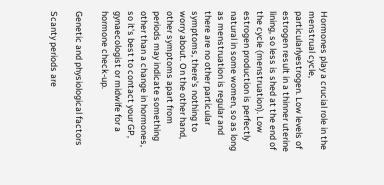Hormones play a crucial role in the menstrual cycle, particularlyestrogen. Low levels of estrogen result in a thinner uterine lining, so less is shed at the end of the cycle (menstruation). Low estrogen production is perfectly natural in some women, so as long as menstruation is regular and there are no other particular symptoms, there's nothing to worry about. On the other hand, other symptoms apart from periods may indicate something other than a change in hormones, so it's best to contact your GP, gynaecologist or midwife for a hormone check-up.

Genetic and physiological factors

Scanty periods are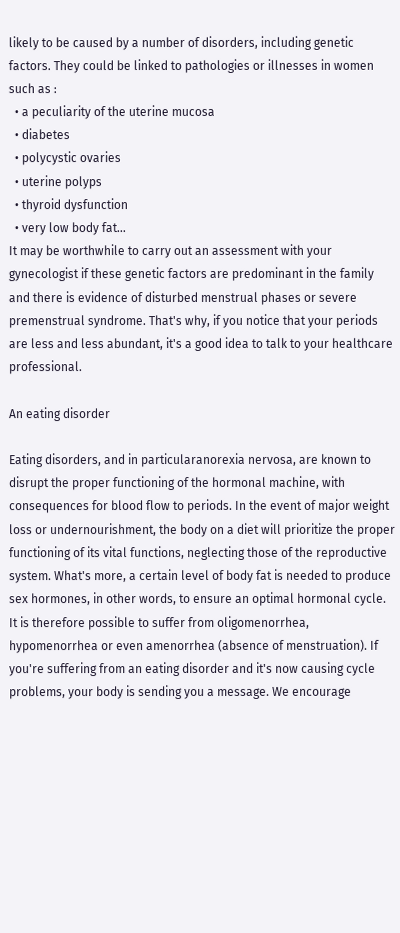likely to be caused by a number of disorders, including genetic factors. They could be linked to pathologies or illnesses in women such as :
  • a peculiarity of the uterine mucosa
  • diabetes
  • polycystic ovaries
  • uterine polyps
  • thyroid dysfunction
  • very low body fat...
It may be worthwhile to carry out an assessment with your gynecologist if these genetic factors are predominant in the family and there is evidence of disturbed menstrual phases or severe premenstrual syndrome. That's why, if you notice that your periods are less and less abundant, it's a good idea to talk to your healthcare professional.

An eating disorder

Eating disorders, and in particularanorexia nervosa, are known to disrupt the proper functioning of the hormonal machine, with consequences for blood flow to periods. In the event of major weight loss or undernourishment, the body on a diet will prioritize the proper functioning of its vital functions, neglecting those of the reproductive system. What's more, a certain level of body fat is needed to produce sex hormones, in other words, to ensure an optimal hormonal cycle. It is therefore possible to suffer from oligomenorrhea, hypomenorrhea or even amenorrhea (absence of menstruation). If you're suffering from an eating disorder and it's now causing cycle problems, your body is sending you a message. We encourage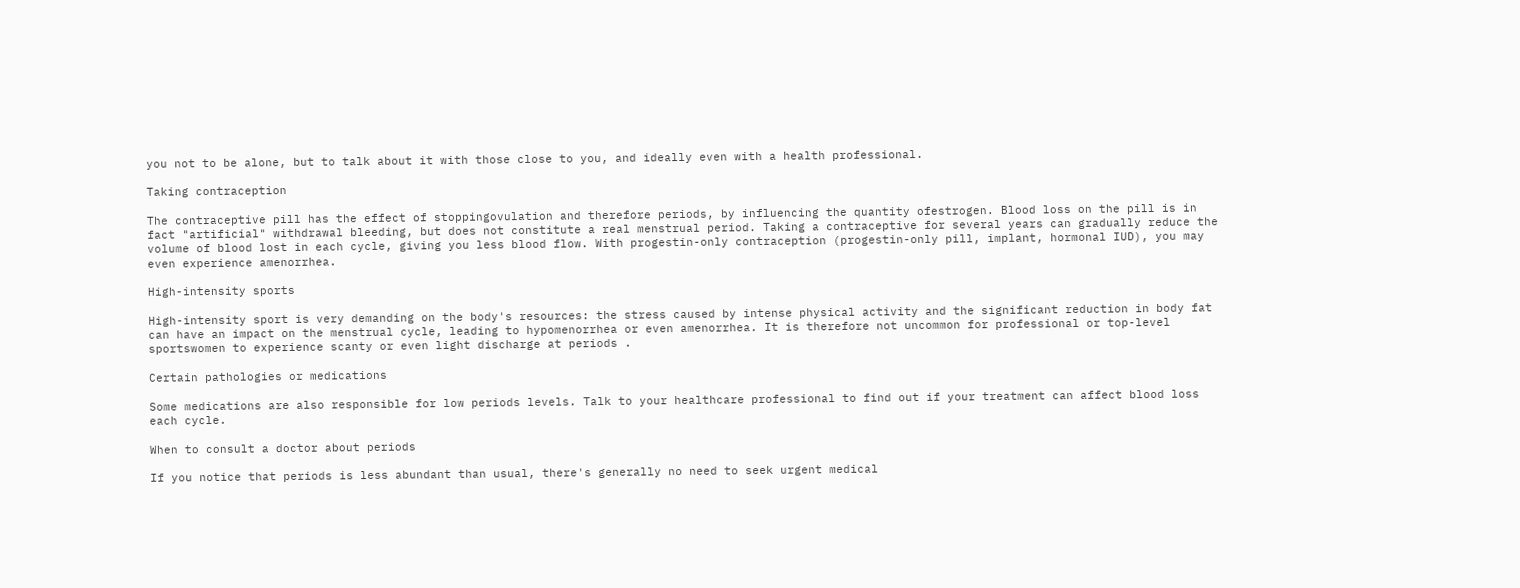you not to be alone, but to talk about it with those close to you, and ideally even with a health professional.

Taking contraception

The contraceptive pill has the effect of stoppingovulation and therefore periods, by influencing the quantity ofestrogen. Blood loss on the pill is in fact "artificial" withdrawal bleeding, but does not constitute a real menstrual period. Taking a contraceptive for several years can gradually reduce the volume of blood lost in each cycle, giving you less blood flow. With progestin-only contraception (progestin-only pill, implant, hormonal IUD), you may even experience amenorrhea.

High-intensity sports

High-intensity sport is very demanding on the body's resources: the stress caused by intense physical activity and the significant reduction in body fat can have an impact on the menstrual cycle, leading to hypomenorrhea or even amenorrhea. It is therefore not uncommon for professional or top-level sportswomen to experience scanty or even light discharge at periods .

Certain pathologies or medications

Some medications are also responsible for low periods levels. Talk to your healthcare professional to find out if your treatment can affect blood loss each cycle.

When to consult a doctor about periods

If you notice that periods is less abundant than usual, there's generally no need to seek urgent medical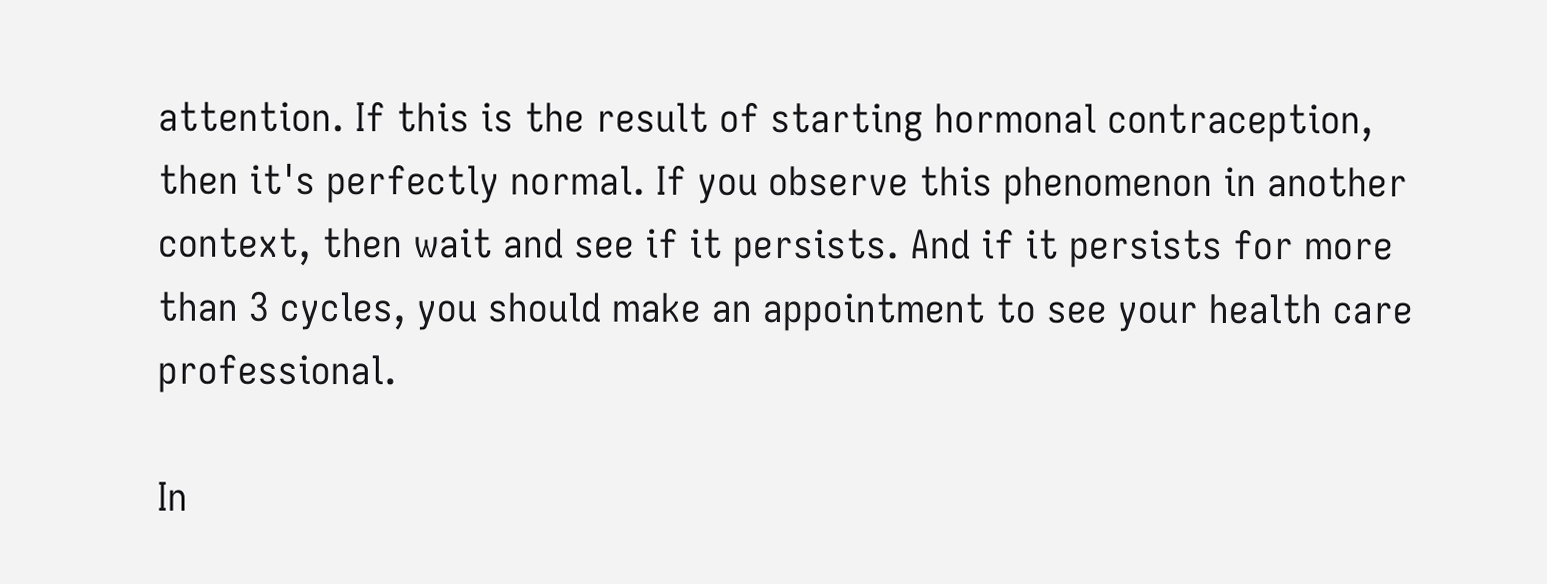attention. If this is the result of starting hormonal contraception, then it's perfectly normal. If you observe this phenomenon in another context, then wait and see if it persists. And if it persists for more than 3 cycles, you should make an appointment to see your health care professional.

In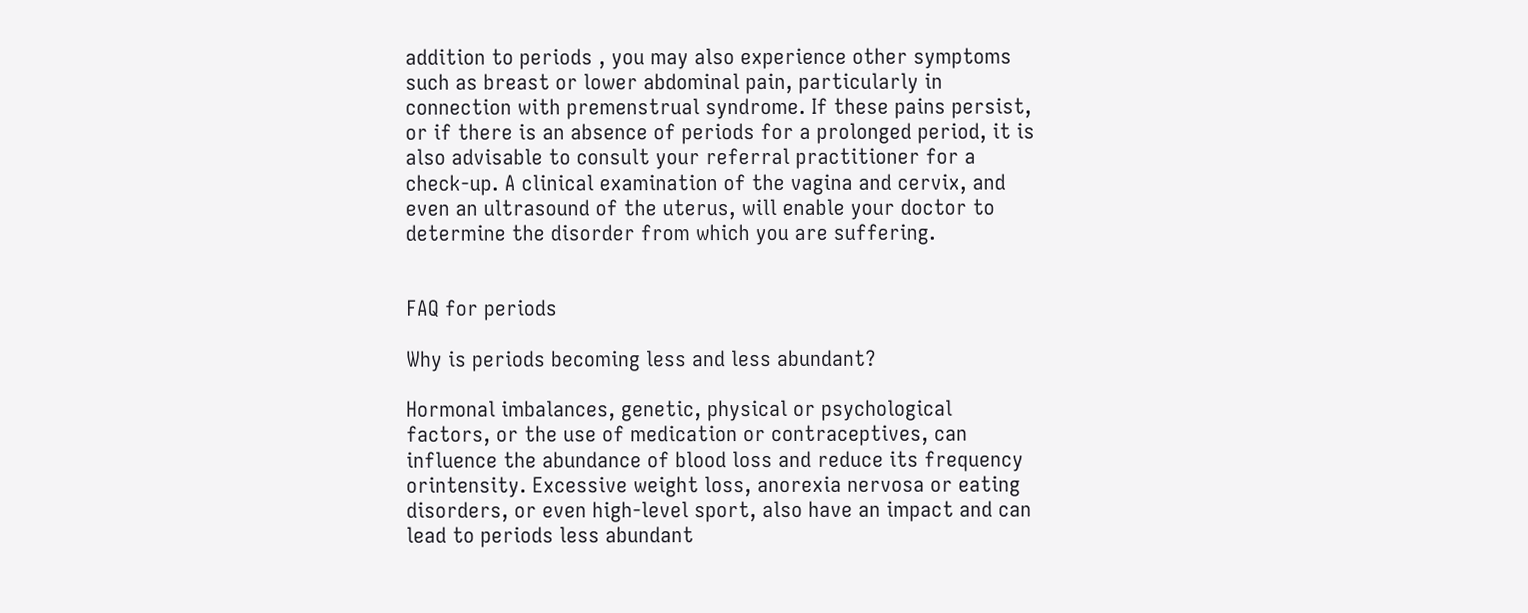addition to periods , you may also experience other symptoms such as breast or lower abdominal pain, particularly in connection with premenstrual syndrome. If these pains persist, or if there is an absence of periods for a prolonged period, it is also advisable to consult your referral practitioner for a check-up. A clinical examination of the vagina and cervix, and even an ultrasound of the uterus, will enable your doctor to determine the disorder from which you are suffering.


FAQ for periods

Why is periods becoming less and less abundant?

Hormonal imbalances, genetic, physical or psychological factors, or the use of medication or contraceptives, can influence the abundance of blood loss and reduce its frequency orintensity. Excessive weight loss, anorexia nervosa or eating disorders, or even high-level sport, also have an impact and can lead to periods less abundant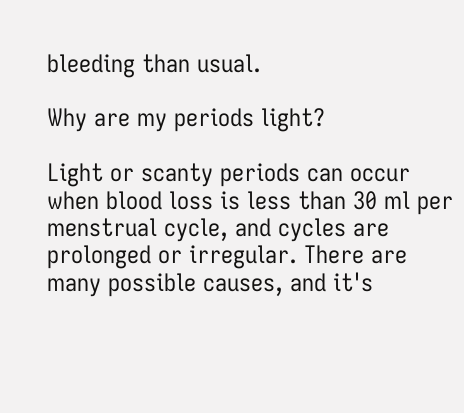bleeding than usual.

Why are my periods light?

Light or scanty periods can occur when blood loss is less than 30 ml per menstrual cycle, and cycles are prolonged or irregular. There are many possible causes, and it's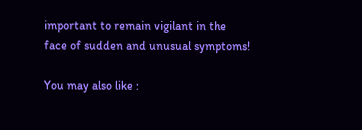important to remain vigilant in the face of sudden and unusual symptoms!

You may also like :